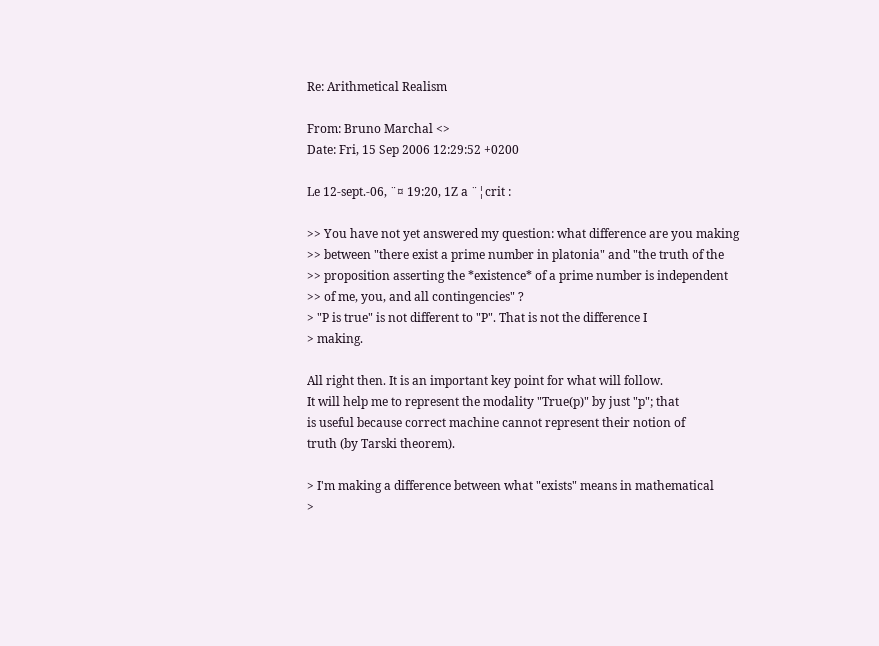Re: Arithmetical Realism

From: Bruno Marchal <>
Date: Fri, 15 Sep 2006 12:29:52 +0200

Le 12-sept.-06, ¨¤ 19:20, 1Z a ¨¦crit :

>> You have not yet answered my question: what difference are you making
>> between "there exist a prime number in platonia" and "the truth of the
>> proposition asserting the *existence* of a prime number is independent
>> of me, you, and all contingencies" ?
> "P is true" is not different to "P". That is not the difference I
> making.

All right then. It is an important key point for what will follow.
It will help me to represent the modality "True(p)" by just "p"; that
is useful because correct machine cannot represent their notion of
truth (by Tarski theorem).

> I'm making a difference between what "exists" means in mathematical
>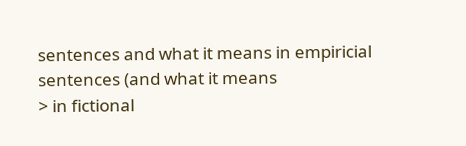sentences and what it means in empiricial sentences (and what it means
> in fictional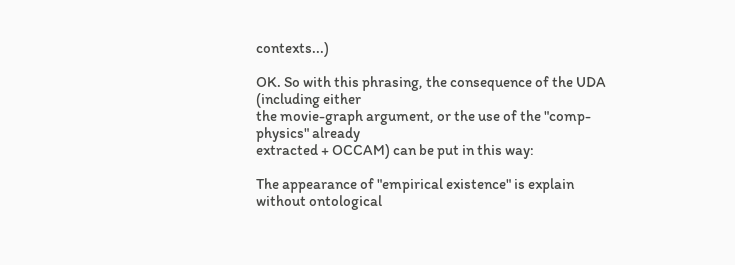contexts...)

OK. So with this phrasing, the consequence of the UDA (including either
the movie-graph argument, or the use of the "comp-physics" already
extracted + OCCAM) can be put in this way:

The appearance of "empirical existence" is explain without ontological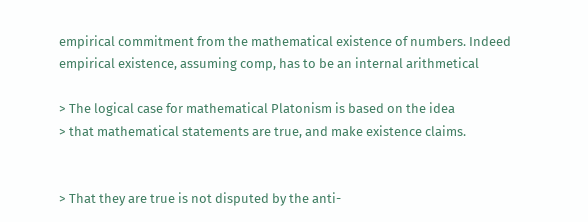empirical commitment from the mathematical existence of numbers. Indeed
empirical existence, assuming comp, has to be an internal arithmetical

> The logical case for mathematical Platonism is based on the idea
> that mathematical statements are true, and make existence claims.


> That they are true is not disputed by the anti-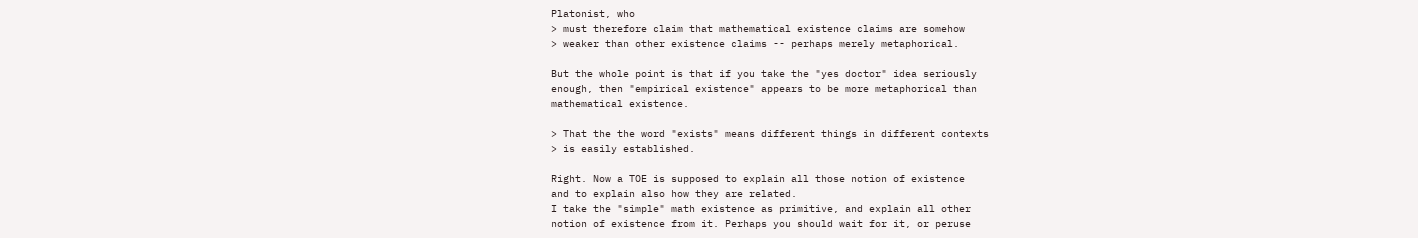Platonist, who
> must therefore claim that mathematical existence claims are somehow
> weaker than other existence claims -- perhaps merely metaphorical.

But the whole point is that if you take the "yes doctor" idea seriously
enough, then "empirical existence" appears to be more metaphorical than
mathematical existence.

> That the the word "exists" means different things in different contexts
> is easily established.

Right. Now a TOE is supposed to explain all those notion of existence
and to explain also how they are related.
I take the "simple" math existence as primitive, and explain all other
notion of existence from it. Perhaps you should wait for it, or peruse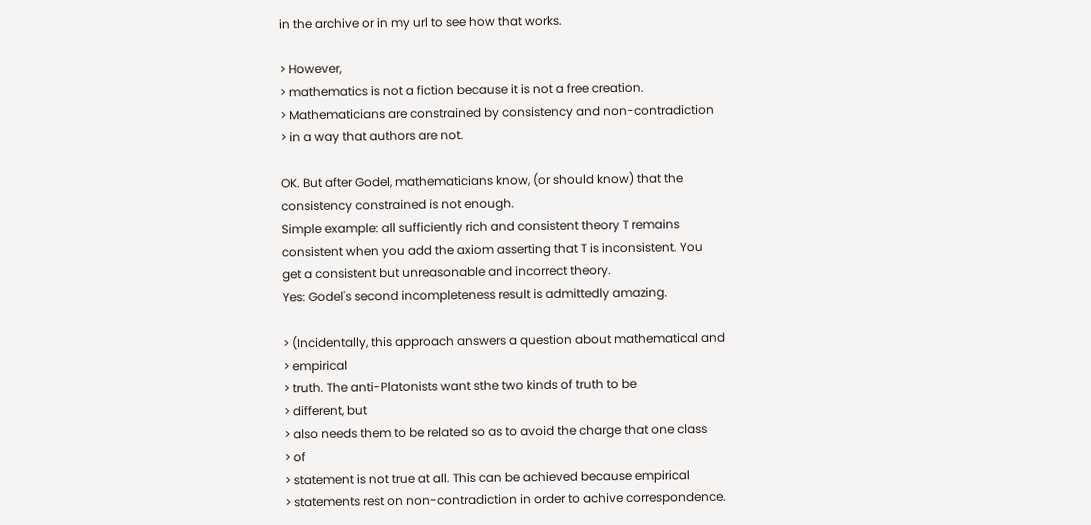in the archive or in my url to see how that works.

> However,
> mathematics is not a fiction because it is not a free creation.
> Mathematicians are constrained by consistency and non-contradiction
> in a way that authors are not.

OK. But after Godel, mathematicians know, (or should know) that the
consistency constrained is not enough.
Simple example: all sufficiently rich and consistent theory T remains
consistent when you add the axiom asserting that T is inconsistent. You
get a consistent but unreasonable and incorrect theory.
Yes: Godel's second incompleteness result is admittedly amazing.

> (Incidentally, this approach answers a question about mathematical and
> empirical
> truth. The anti-Platonists want sthe two kinds of truth to be
> different, but
> also needs them to be related so as to avoid the charge that one class
> of
> statement is not true at all. This can be achieved because empirical
> statements rest on non-contradiction in order to achive correspondence.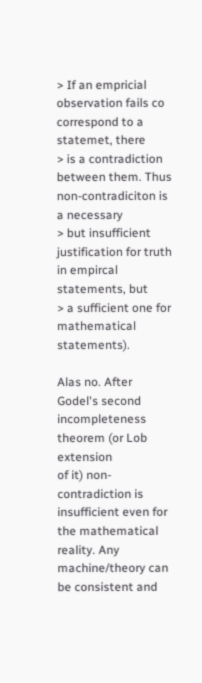> If an empricial observation fails co correspond to a statemet, there
> is a contradiction between them. Thus non-contradiciton is a necessary
> but insufficient justification for truth in empircal statements, but
> a sufficient one for mathematical statements).

Alas no. After Godel's second incompleteness theorem (or Lob extension
of it) non-contradiction is insufficient even for the mathematical
reality. Any machine/theory can be consistent and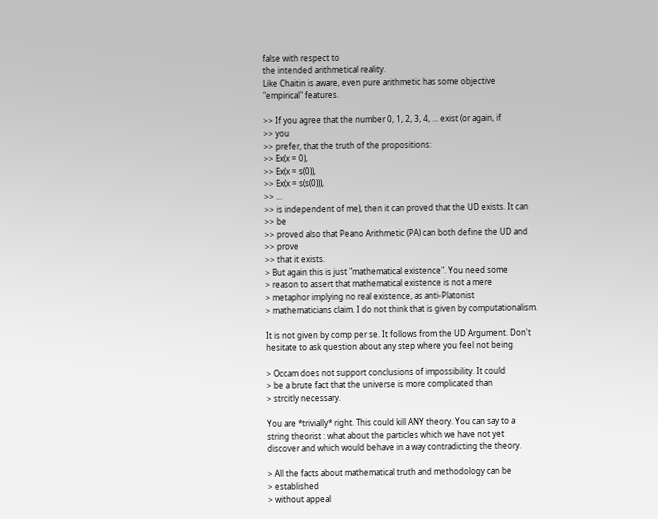false with respect to
the intended arithmetical reality.
Like Chaitin is aware, even pure arithmetic has some objective
"empirical" features.

>> If you agree that the number 0, 1, 2, 3, 4, ... exist (or again, if
>> you
>> prefer, that the truth of the propositions:
>> Ex(x = 0),
>> Ex(x = s(0)),
>> Ex(x = s(s(0))),
>> ...
>> is independent of me), then it can proved that the UD exists. It can
>> be
>> proved also that Peano Arithmetic (PA) can both define the UD and
>> prove
>> that it exists.
> But again this is just "mathematical existence". You need some
> reason to assert that mathematical existence is not a mere
> metaphor implying no real existence, as anti-Platonist
> mathematicians claim. I do not think that is given by computationalism.

It is not given by comp per se. It follows from the UD Argument. Don't
hesitate to ask question about any step where you feel not being

> Occam does not support conclusions of impossibility. It could
> be a brute fact that the universe is more complicated than
> strcitly necessary.

You are *trivially* right. This could kill ANY theory. You can say to a
string theorist : what about the particles which we have not yet
discover and which would behave in a way contradicting the theory.

> All the facts about mathematical truth and methodology can be
> established
> without appeal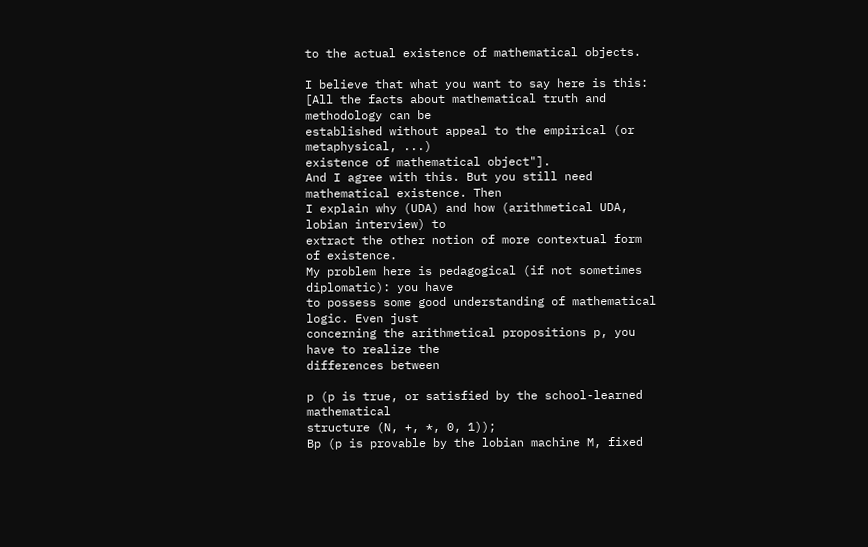to the actual existence of mathematical objects.

I believe that what you want to say here is this:
[All the facts about mathematical truth and methodology can be
established without appeal to the empirical (or metaphysical, ...)
existence of mathematical object"].
And I agree with this. But you still need mathematical existence. Then
I explain why (UDA) and how (arithmetical UDA, lobian interview) to
extract the other notion of more contextual form of existence.
My problem here is pedagogical (if not sometimes diplomatic): you have
to possess some good understanding of mathematical logic. Even just
concerning the arithmetical propositions p, you have to realize the
differences between

p (p is true, or satisfied by the school-learned mathematical
structure (N, +, *, 0, 1));
Bp (p is provable by the lobian machine M, fixed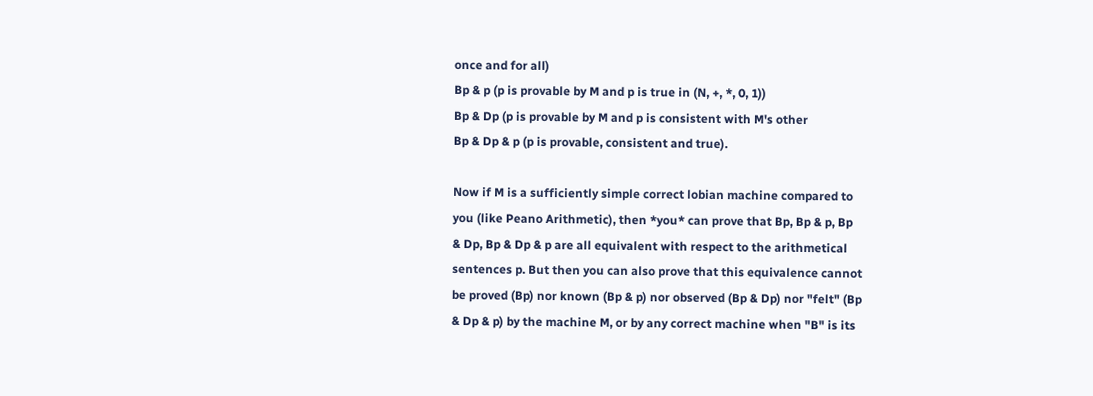once and for all)
Bp & p (p is provable by M and p is true in (N, +, *, 0, 1))
Bp & Dp (p is provable by M and p is consistent with M's other
Bp & Dp & p (p is provable, consistent and true).

Now if M is a sufficiently simple correct lobian machine compared to
you (like Peano Arithmetic), then *you* can prove that Bp, Bp & p, Bp
& Dp, Bp & Dp & p are all equivalent with respect to the arithmetical
sentences p. But then you can also prove that this equivalence cannot
be proved (Bp) nor known (Bp & p) nor observed (Bp & Dp) nor "felt" (Bp
& Dp & p) by the machine M, or by any correct machine when "B" is its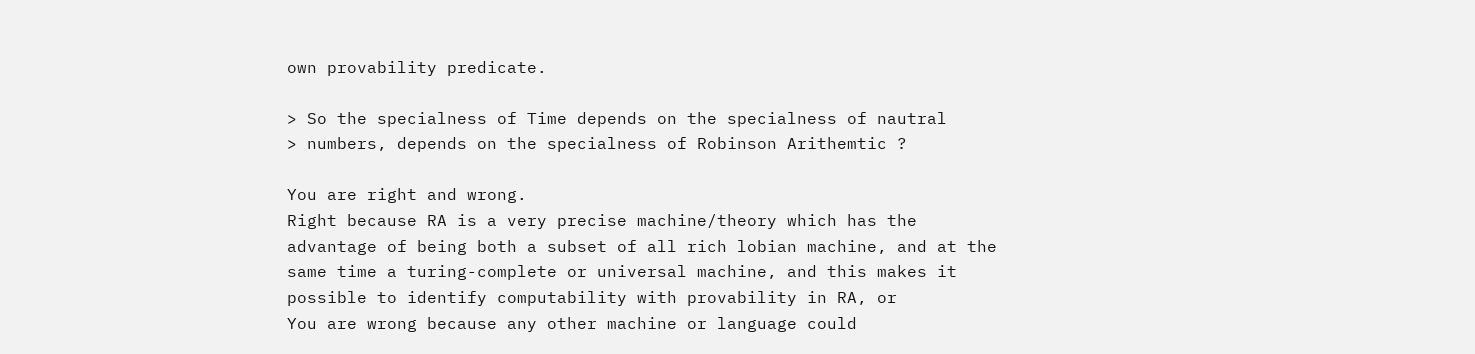own provability predicate.

> So the specialness of Time depends on the specialness of nautral
> numbers, depends on the specialness of Robinson Arithemtic ?

You are right and wrong.
Right because RA is a very precise machine/theory which has the
advantage of being both a subset of all rich lobian machine, and at the
same time a turing-complete or universal machine, and this makes it
possible to identify computability with provability in RA, or
You are wrong because any other machine or language could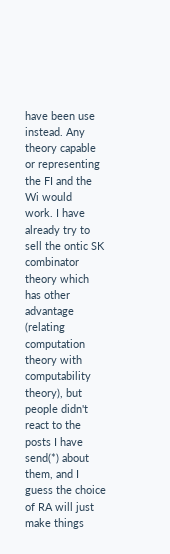have been use
instead. Any theory capable or representing the FI and the Wi would
work. I have already try to sell the ontic SK combinator theory which
has other advantage (relating computation theory with computability
theory), but people didn't react to the posts I have send(*) about
them, and I guess the choice of RA will just make things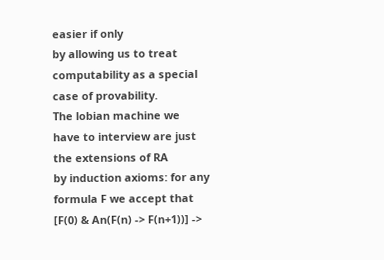easier if only
by allowing us to treat computability as a special case of provability.
The lobian machine we have to interview are just the extensions of RA
by induction axioms: for any formula F we accept that
[F(0) & An(F(n) -> F(n+1))] ->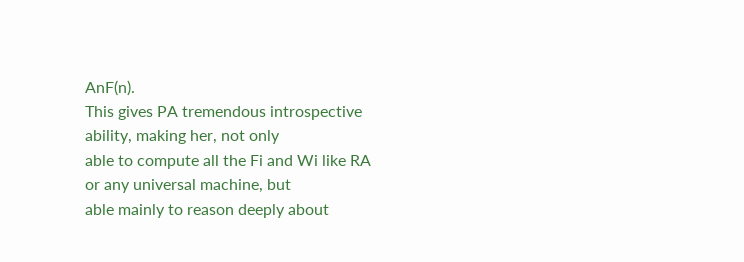AnF(n).
This gives PA tremendous introspective ability, making her, not only
able to compute all the Fi and Wi like RA or any universal machine, but
able mainly to reason deeply about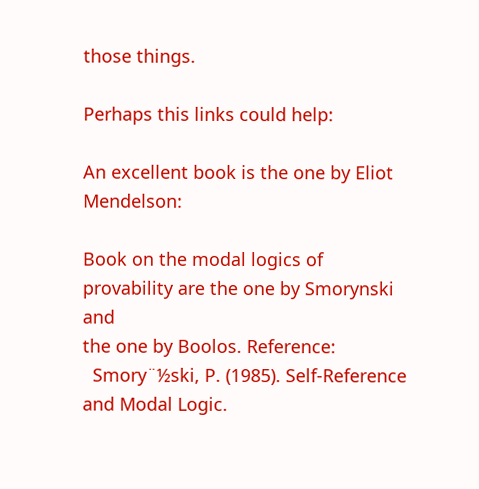those things.

Perhaps this links could help:

An excellent book is the one by Eliot Mendelson:

Book on the modal logics of provability are the one by Smorynski and
the one by Boolos. Reference:
  Smory¨½ski, P. (1985). Self-Reference and Modal Logic.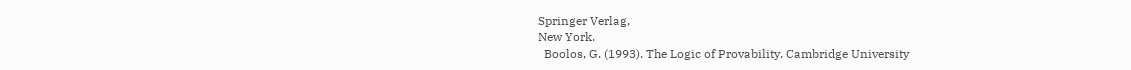Springer Verlag,
New York.
  Boolos, G. (1993). The Logic of Provability. Cambridge University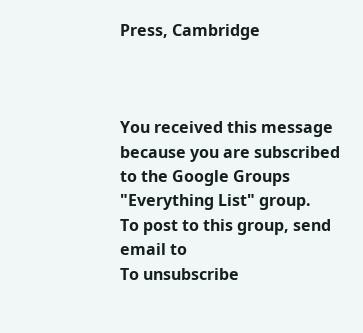Press, Cambridge



You received this message because you are subscribed to the Google Groups "Everything List" group.
To post to this group, send email to
To unsubscribe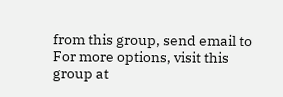from this group, send email to
For more options, visit this group at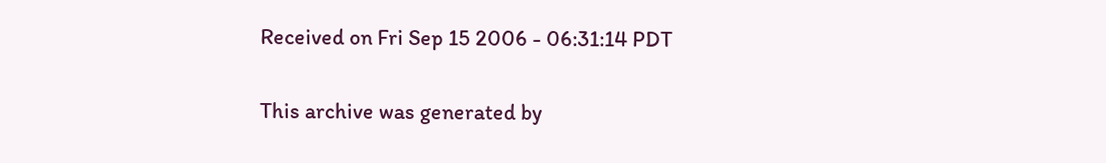Received on Fri Sep 15 2006 - 06:31:14 PDT

This archive was generated by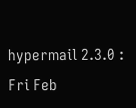hypermail 2.3.0 : Fri Feb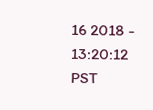16 2018 - 13:20:12 PST